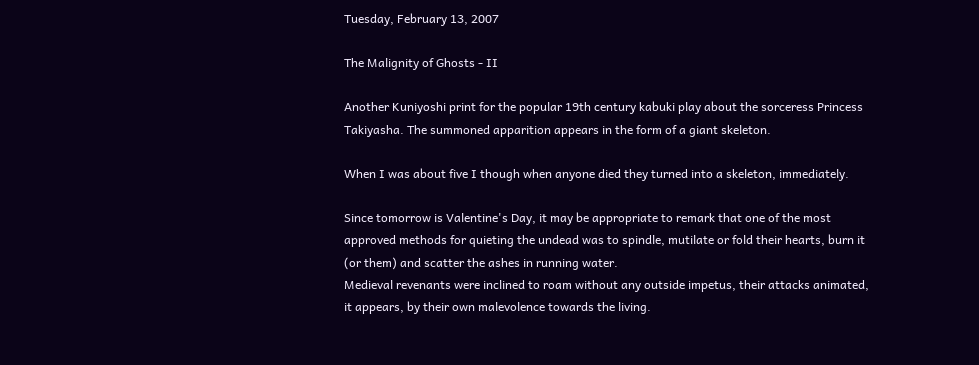Tuesday, February 13, 2007

The Malignity of Ghosts - II

Another Kuniyoshi print for the popular 19th century kabuki play about the sorceress Princess Takiyasha. The summoned apparition appears in the form of a giant skeleton.

When I was about five I though when anyone died they turned into a skeleton, immediately.

Since tomorrow is Valentine's Day, it may be appropriate to remark that one of the most approved methods for quieting the undead was to spindle, mutilate or fold their hearts, burn it (or them) and scatter the ashes in running water.
Medieval revenants were inclined to roam without any outside impetus, their attacks animated, it appears, by their own malevolence towards the living.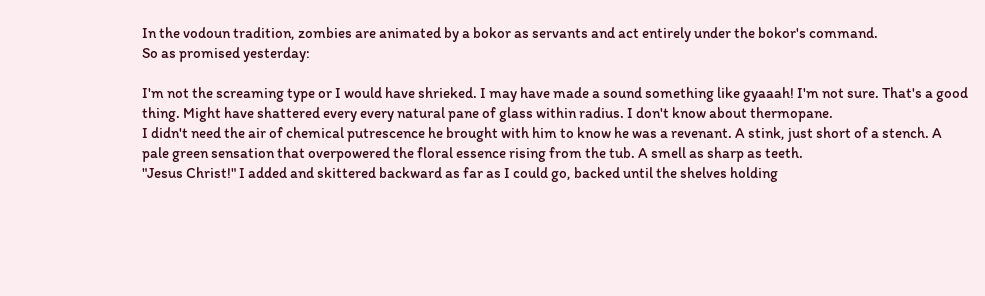In the vodoun tradition, zombies are animated by a bokor as servants and act entirely under the bokor's command.
So as promised yesterday:

I'm not the screaming type or I would have shrieked. I may have made a sound something like gyaaah! I'm not sure. That's a good thing. Might have shattered every every natural pane of glass within radius. I don't know about thermopane.
I didn't need the air of chemical putrescence he brought with him to know he was a revenant. A stink, just short of a stench. A pale green sensation that overpowered the floral essence rising from the tub. A smell as sharp as teeth.
"Jesus Christ!" I added and skittered backward as far as I could go, backed until the shelves holding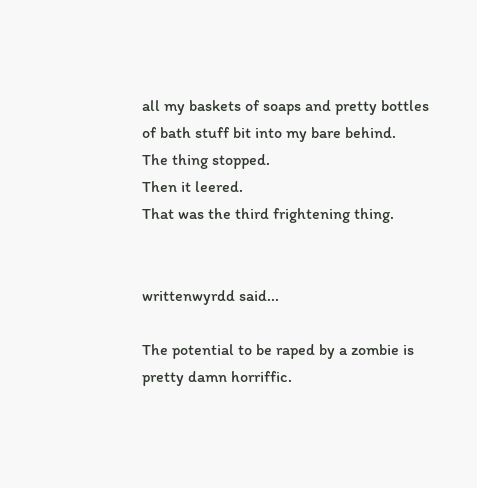all my baskets of soaps and pretty bottles of bath stuff bit into my bare behind.
The thing stopped.
Then it leered.
That was the third frightening thing.


writtenwyrdd said...

The potential to be raped by a zombie is pretty damn horriffic.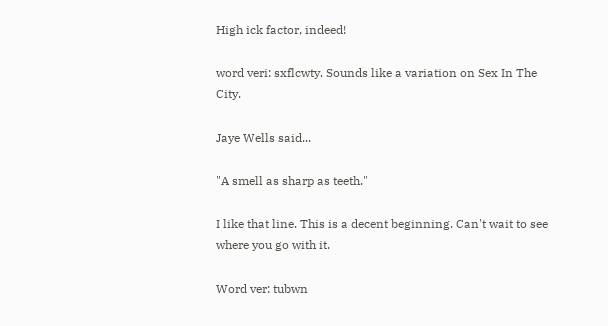High ick factor, indeed!

word veri: sxflcwty. Sounds like a variation on Sex In The City.

Jaye Wells said...

"A smell as sharp as teeth."

I like that line. This is a decent beginning. Can't wait to see where you go with it.

Word ver: tubwn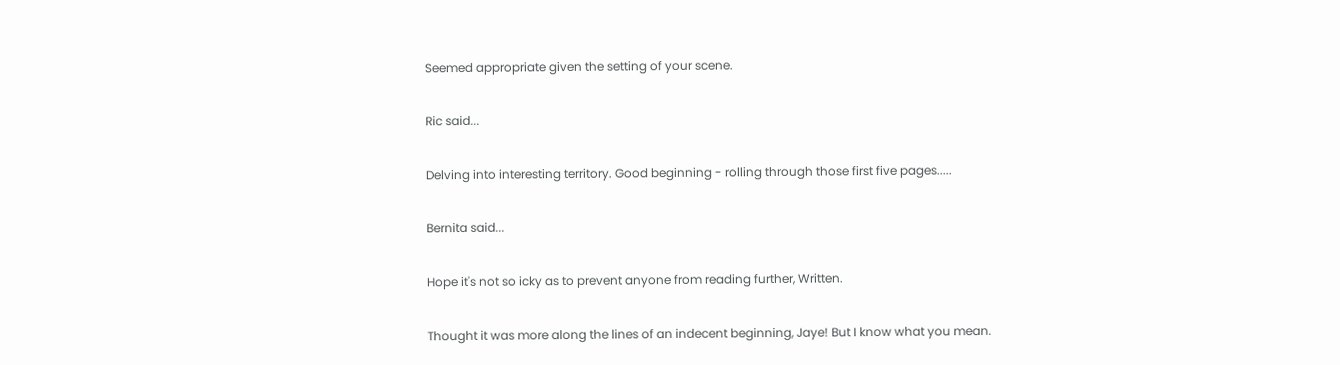Seemed appropriate given the setting of your scene.

Ric said...

Delving into interesting territory. Good beginning - rolling through those first five pages.....

Bernita said...

Hope it's not so icky as to prevent anyone from reading further, Written.

Thought it was more along the lines of an indecent beginning, Jaye! But I know what you mean.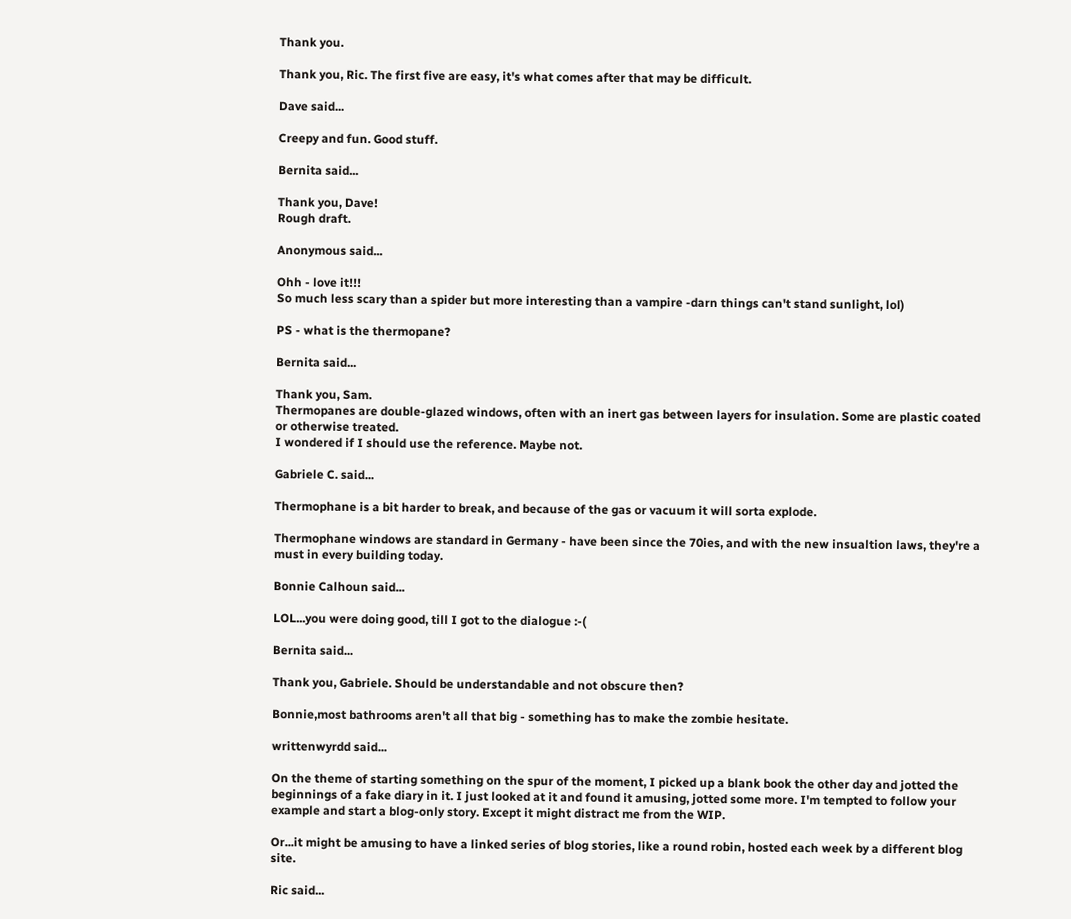Thank you.

Thank you, Ric. The first five are easy, it's what comes after that may be difficult.

Dave said...

Creepy and fun. Good stuff.

Bernita said...

Thank you, Dave!
Rough draft.

Anonymous said...

Ohh - love it!!!
So much less scary than a spider but more interesting than a vampire -darn things can't stand sunlight, lol)

PS - what is the thermopane?

Bernita said...

Thank you, Sam.
Thermopanes are double-glazed windows, often with an inert gas between layers for insulation. Some are plastic coated or otherwise treated.
I wondered if I should use the reference. Maybe not.

Gabriele C. said...

Thermophane is a bit harder to break, and because of the gas or vacuum it will sorta explode.

Thermophane windows are standard in Germany - have been since the 70ies, and with the new insualtion laws, they're a must in every building today.

Bonnie Calhoun said...

LOL...you were doing good, till I got to the dialogue :-(

Bernita said...

Thank you, Gabriele. Should be understandable and not obscure then?

Bonnie,most bathrooms aren't all that big - something has to make the zombie hesitate.

writtenwyrdd said...

On the theme of starting something on the spur of the moment, I picked up a blank book the other day and jotted the beginnings of a fake diary in it. I just looked at it and found it amusing, jotted some more. I'm tempted to follow your example and start a blog-only story. Except it might distract me from the WIP.

Or...it might be amusing to have a linked series of blog stories, like a round robin, hosted each week by a different blog site.

Ric said...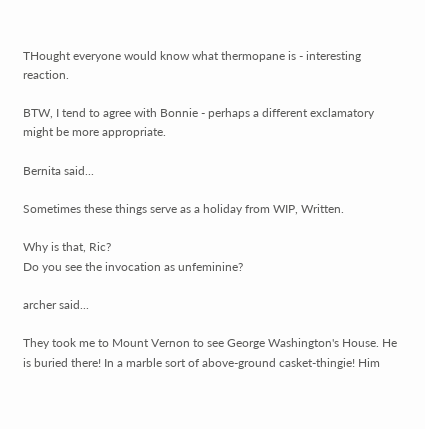THought everyone would know what thermopane is - interesting reaction.

BTW, I tend to agree with Bonnie - perhaps a different exclamatory might be more appropriate.

Bernita said...

Sometimes these things serve as a holiday from WIP, Written.

Why is that, Ric?
Do you see the invocation as unfeminine?

archer said...

They took me to Mount Vernon to see George Washington's House. He is buried there! In a marble sort of above-ground casket-thingie! Him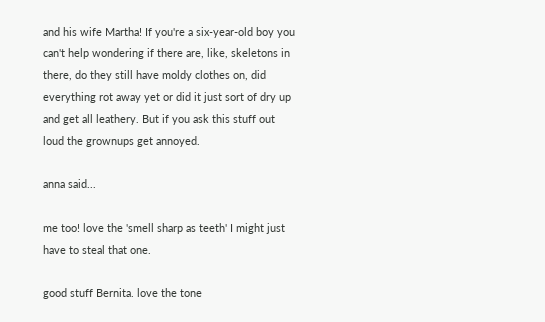and his wife Martha! If you're a six-year-old boy you can't help wondering if there are, like, skeletons in there, do they still have moldy clothes on, did everything rot away yet or did it just sort of dry up and get all leathery. But if you ask this stuff out loud the grownups get annoyed.

anna said...

me too! love the 'smell sharp as teeth' I might just have to steal that one.

good stuff Bernita. love the tone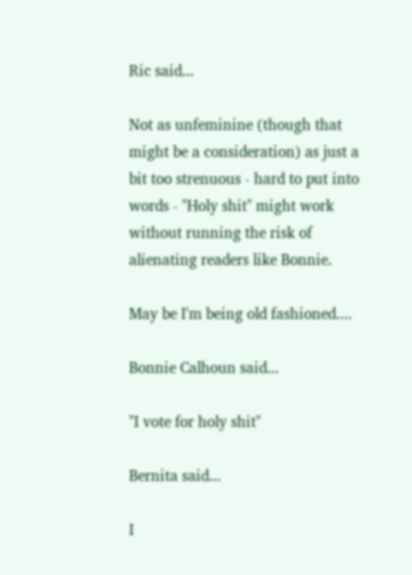Ric said...

Not as unfeminine (though that might be a consideration) as just a bit too strenuous - hard to put into words - "Holy shit" might work without running the risk of alienating readers like Bonnie.

May be I'm being old fashioned....

Bonnie Calhoun said...

"I vote for holy shit"

Bernita said...

I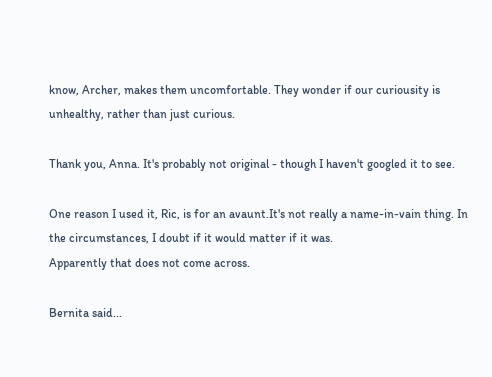know, Archer, makes them uncomfortable. They wonder if our curiousity is unhealthy, rather than just curious.

Thank you, Anna. It's probably not original - though I haven't googled it to see.

One reason I used it, Ric, is for an avaunt.It's not really a name-in-vain thing. In the circumstances, I doubt if it would matter if it was.
Apparently that does not come across.

Bernita said...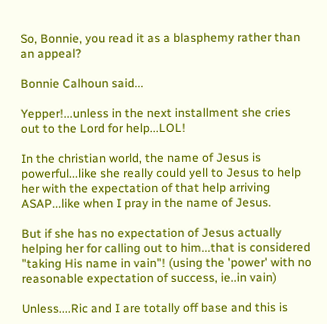So, Bonnie, you read it as a blasphemy rather than an appeal?

Bonnie Calhoun said...

Yepper!...unless in the next installment she cries out to the Lord for help...LOL!

In the christian world, the name of Jesus is powerful...like she really could yell to Jesus to help her with the expectation of that help arriving ASAP...like when I pray in the name of Jesus.

But if she has no expectation of Jesus actually helping her for calling out to him...that is considered "taking His name in vain"! (using the 'power' with no reasonable expectation of success, ie..in vain)

Unless....Ric and I are totally off base and this is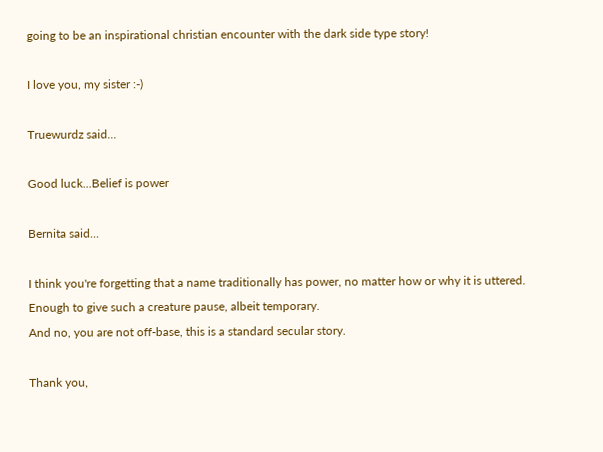going to be an inspirational christian encounter with the dark side type story!

I love you, my sister :-)

Truewurdz said...

Good luck...Belief is power

Bernita said...

I think you're forgetting that a name traditionally has power, no matter how or why it is uttered.
Enough to give such a creature pause, albeit temporary.
And no, you are not off-base, this is a standard secular story.

Thank you,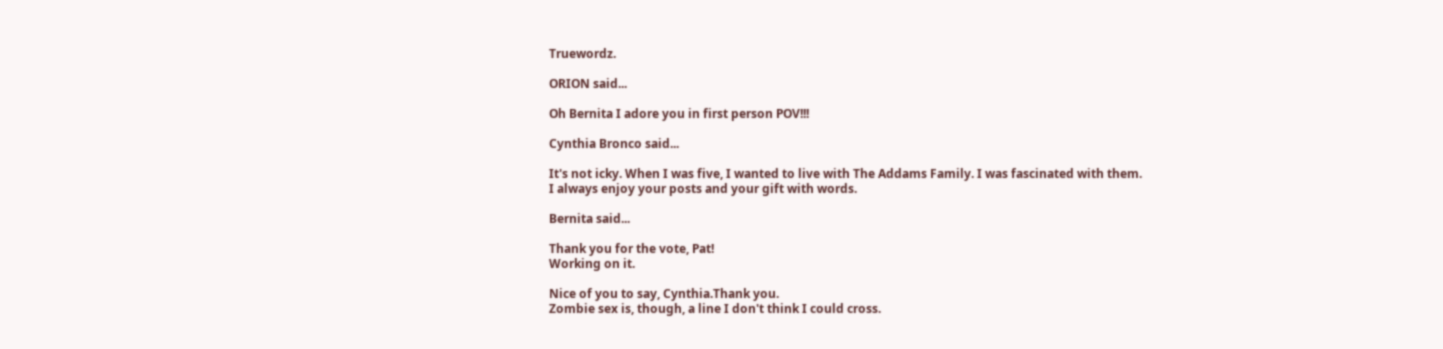Truewordz.

ORION said...

Oh Bernita I adore you in first person POV!!!

Cynthia Bronco said...

It's not icky. When I was five, I wanted to live with The Addams Family. I was fascinated with them.
I always enjoy your posts and your gift with words.

Bernita said...

Thank you for the vote, Pat!
Working on it.

Nice of you to say, Cynthia.Thank you.
Zombie sex is, though, a line I don't think I could cross.